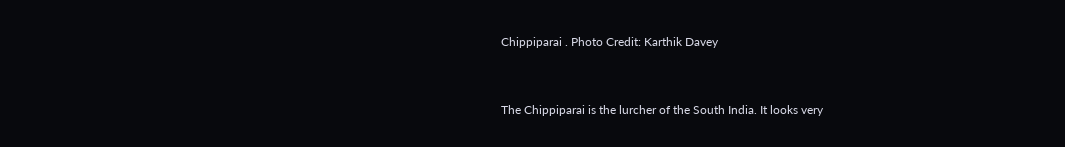Chippiparai . Photo Credit: Karthik Davey


The Chippiparai is the lurcher of the South India. It looks very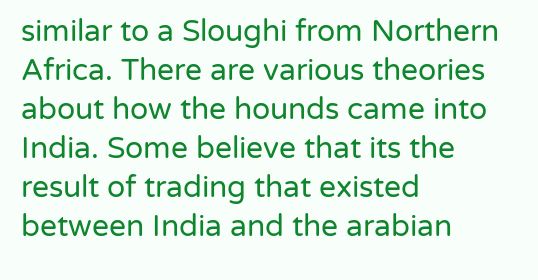similar to a Sloughi from Northern Africa. There are various theories about how the hounds came into India. Some believe that its the result of trading that existed between India and the arabian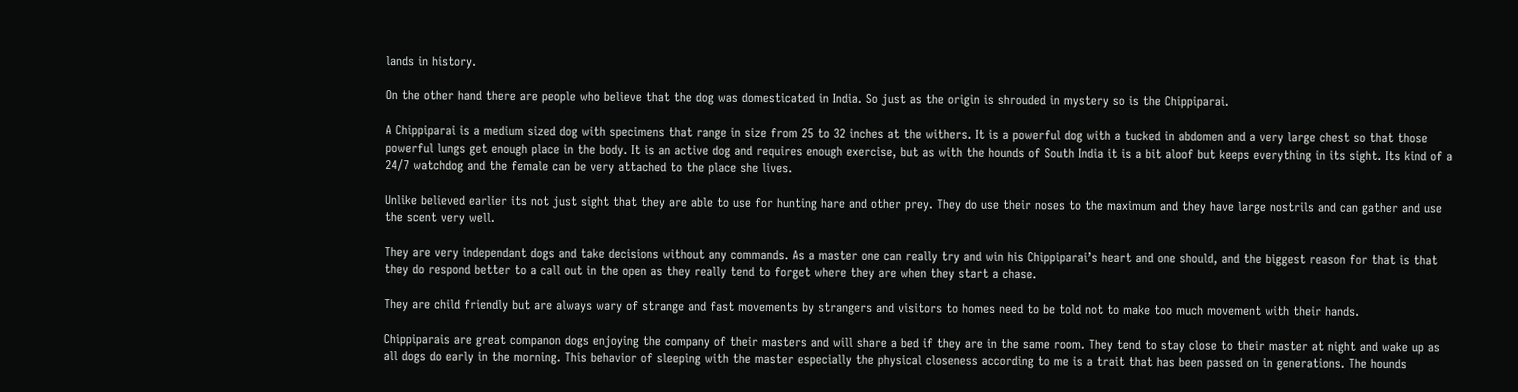lands in history.

On the other hand there are people who believe that the dog was domesticated in India. So just as the origin is shrouded in mystery so is the Chippiparai.

A Chippiparai is a medium sized dog with specimens that range in size from 25 to 32 inches at the withers. It is a powerful dog with a tucked in abdomen and a very large chest so that those powerful lungs get enough place in the body. It is an active dog and requires enough exercise, but as with the hounds of South India it is a bit aloof but keeps everything in its sight. Its kind of a 24/7 watchdog and the female can be very attached to the place she lives.

Unlike believed earlier its not just sight that they are able to use for hunting hare and other prey. They do use their noses to the maximum and they have large nostrils and can gather and use the scent very well.

They are very independant dogs and take decisions without any commands. As a master one can really try and win his Chippiparai’s heart and one should, and the biggest reason for that is that they do respond better to a call out in the open as they really tend to forget where they are when they start a chase.

They are child friendly but are always wary of strange and fast movements by strangers and visitors to homes need to be told not to make too much movement with their hands.

Chippiparais are great companon dogs enjoying the company of their masters and will share a bed if they are in the same room. They tend to stay close to their master at night and wake up as all dogs do early in the morning. This behavior of sleeping with the master especially the physical closeness according to me is a trait that has been passed on in generations. The hounds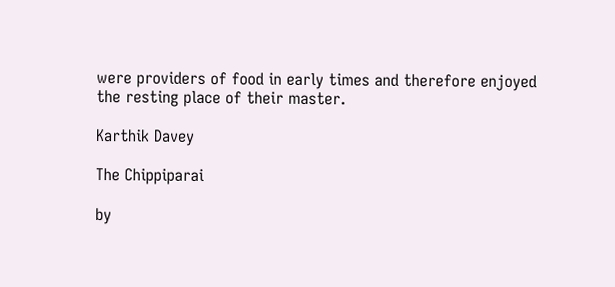were providers of food in early times and therefore enjoyed the resting place of their master.

Karthik Davey

The Chippiparai

by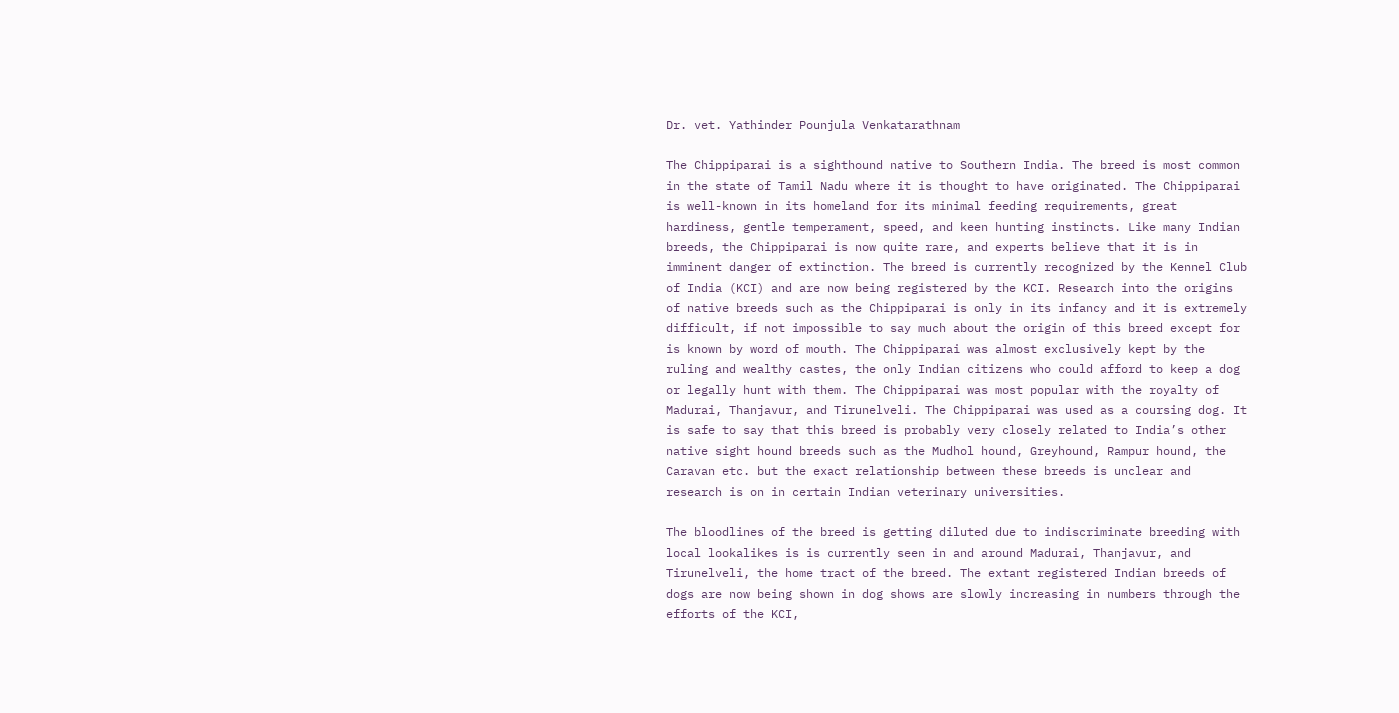Dr. vet. Yathinder Pounjula Venkatarathnam

The Chippiparai is a sighthound native to Southern India. The breed is most common in the state of Tamil Nadu where it is thought to have originated. The Chippiparai is well-known in its homeland for its minimal feeding requirements, great hardiness, gentle temperament, speed, and keen hunting instincts. Like many Indian breeds, the Chippiparai is now quite rare, and experts believe that it is in imminent danger of extinction. The breed is currently recognized by the Kennel Club of India (KCI) and are now being registered by the KCI. Research into the origins of native breeds such as the Chippiparai is only in its infancy and it is extremely difficult, if not impossible to say much about the origin of this breed except for is known by word of mouth. The Chippiparai was almost exclusively kept by the ruling and wealthy castes, the only Indian citizens who could afford to keep a dog or legally hunt with them. The Chippiparai was most popular with the royalty of Madurai, Thanjavur, and Tirunelveli. The Chippiparai was used as a coursing dog. It is safe to say that this breed is probably very closely related to India’s other native sight hound breeds such as the Mudhol hound, Greyhound, Rampur hound, the Caravan etc. but the exact relationship between these breeds is unclear and research is on in certain Indian veterinary universities.

The bloodlines of the breed is getting diluted due to indiscriminate breeding with local lookalikes is is currently seen in and around Madurai, Thanjavur, and Tirunelveli, the home tract of the breed. The extant registered Indian breeds of dogs are now being shown in dog shows are slowly increasing in numbers through the efforts of the KCI,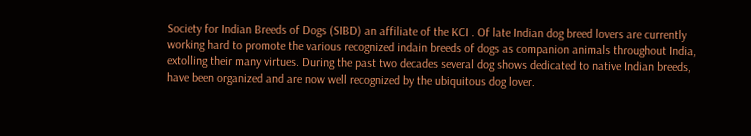Society for Indian Breeds of Dogs (SIBD) an affiliate of the KCI . Of late Indian dog breed lovers are currently working hard to promote the various recognized indain breeds of dogs as companion animals throughout India, extolling their many virtues. During the past two decades several dog shows dedicated to native Indian breeds, have been organized and are now well recognized by the ubiquitous dog lover.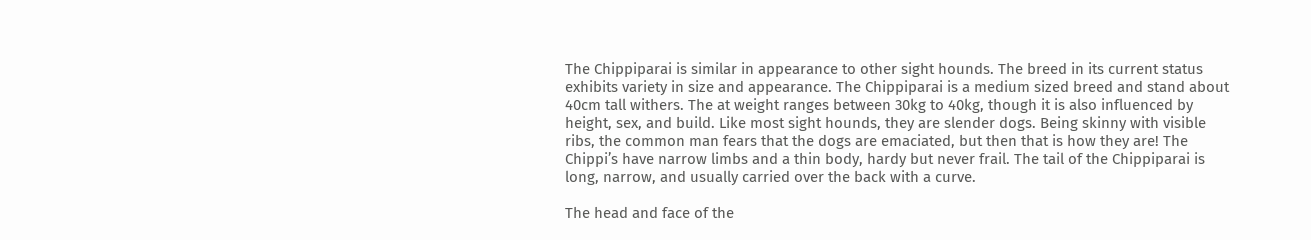The Chippiparai is similar in appearance to other sight hounds. The breed in its current status exhibits variety in size and appearance. The Chippiparai is a medium sized breed and stand about 40cm tall withers. The at weight ranges between 30kg to 40kg, though it is also influenced by height, sex, and build. Like most sight hounds, they are slender dogs. Being skinny with visible ribs, the common man fears that the dogs are emaciated, but then that is how they are! The Chippi’s have narrow limbs and a thin body, hardy but never frail. The tail of the Chippiparai is long, narrow, and usually carried over the back with a curve.

The head and face of the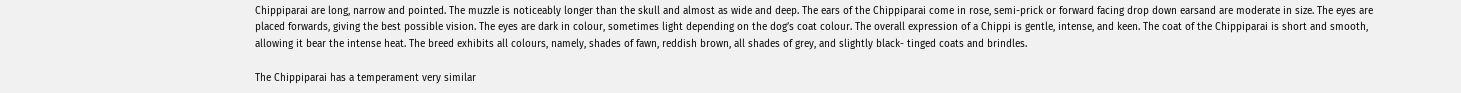Chippiparai are long, narrow and pointed. The muzzle is noticeably longer than the skull and almost as wide and deep. The ears of the Chippiparai come in rose, semi-prick or forward facing drop down earsand are moderate in size. The eyes are placed forwards, giving the best possible vision. The eyes are dark in colour, sometimes light depending on the dog’s coat colour. The overall expression of a Chippi is gentle, intense, and keen. The coat of the Chippiparai is short and smooth, allowing it bear the intense heat. The breed exhibits all colours, namely, shades of fawn, reddish brown, all shades of grey, and slightly black- tinged coats and brindles.

The Chippiparai has a temperament very similar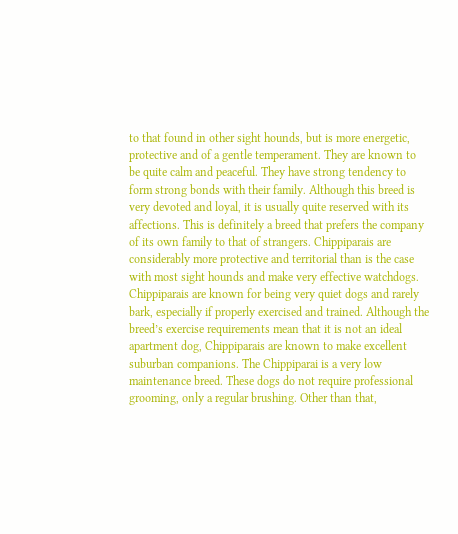to that found in other sight hounds, but is more energetic, protective and of a gentle temperament. They are known to be quite calm and peaceful. They have strong tendency to form strong bonds with their family. Although this breed is very devoted and loyal, it is usually quite reserved with its affections. This is definitely a breed that prefers the company of its own family to that of strangers. Chippiparais are considerably more protective and territorial than is the case with most sight hounds and make very effective watchdogs. Chippiparais are known for being very quiet dogs and rarely bark, especially if properly exercised and trained. Although the breed’s exercise requirements mean that it is not an ideal apartment dog, Chippiparais are known to make excellent suburban companions. The Chippiparai is a very low maintenance breed. These dogs do not require professional grooming, only a regular brushing. Other than that,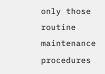only those routine maintenance procedures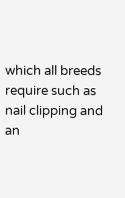which all breeds require such as nail clipping and an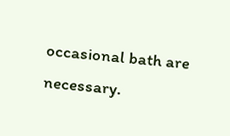occasional bath are necessary.